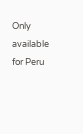Only available for Peru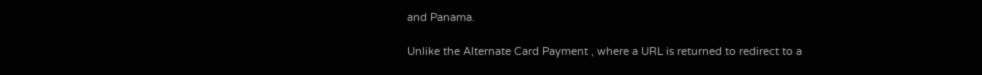and Panama.

Unlike the Alternate Card Payment , where a URL is returned to redirect to a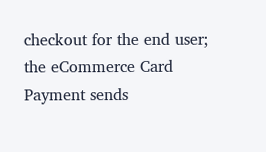checkout for the end user; the eCommerce Card Payment sends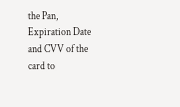the Pan, Expiration Date and CVV of the card to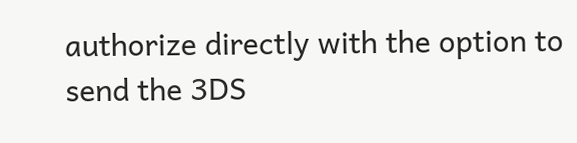authorize directly with the option to send the 3DS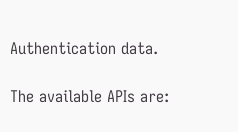Authentication data.

The available APIs are: